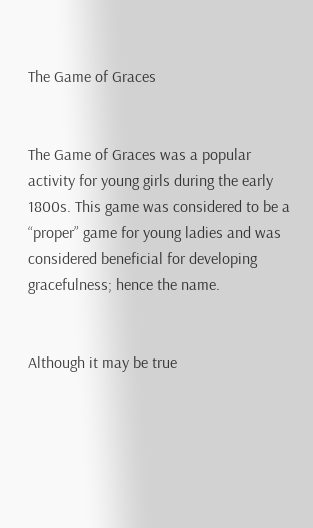The Game of Graces


The Game of Graces was a popular activity for young girls during the early 1800s. This game was considered to be a “proper” game for young ladies and was considered beneficial for developing gracefulness; hence the name.


Although it may be true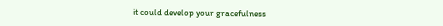it could develop your gracefulness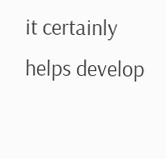it certainly helps develop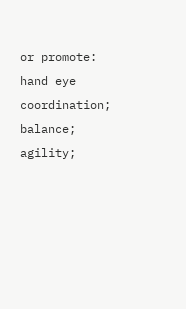or promote: hand eye coordination; balance; agility;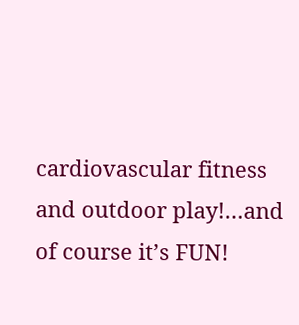cardiovascular fitness and outdoor play!…and of course it’s FUN!